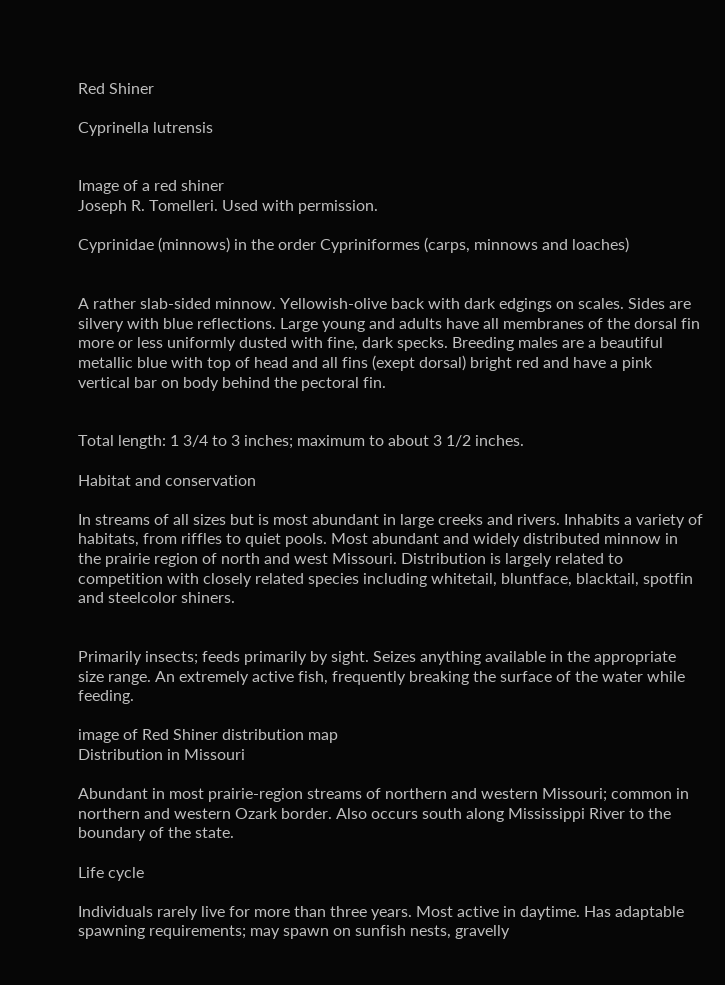Red Shiner

Cyprinella lutrensis


Image of a red shiner
Joseph R. Tomelleri. Used with permission.

Cyprinidae (minnows) in the order Cypriniformes (carps, minnows and loaches)


A rather slab-sided minnow. Yellowish-olive back with dark edgings on scales. Sides are silvery with blue reflections. Large young and adults have all membranes of the dorsal fin more or less uniformly dusted with fine, dark specks. Breeding males are a beautiful metallic blue with top of head and all fins (exept dorsal) bright red and have a pink vertical bar on body behind the pectoral fin.


Total length: 1 3/4 to 3 inches; maximum to about 3 1/2 inches.

Habitat and conservation

In streams of all sizes but is most abundant in large creeks and rivers. Inhabits a variety of habitats, from riffles to quiet pools. Most abundant and widely distributed minnow in the prairie region of north and west Missouri. Distribution is largely related to competition with closely related species including whitetail, bluntface, blacktail, spotfin and steelcolor shiners.


Primarily insects; feeds primarily by sight. Seizes anything available in the appropriate size range. An extremely active fish, frequently breaking the surface of the water while feeding.

image of Red Shiner distribution map
Distribution in Missouri

Abundant in most prairie-region streams of northern and western Missouri; common in northern and western Ozark border. Also occurs south along Mississippi River to the boundary of the state.

Life cycle

Individuals rarely live for more than three years. Most active in daytime. Has adaptable spawning requirements; may spawn on sunfish nests, gravelly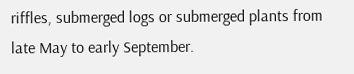riffles, submerged logs or submerged plants from late May to early September.